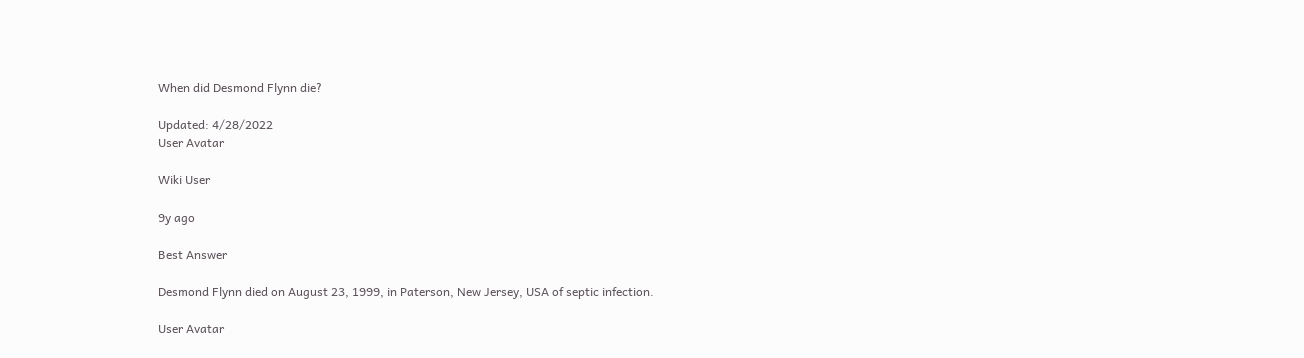When did Desmond Flynn die?

Updated: 4/28/2022
User Avatar

Wiki User

9y ago

Best Answer

Desmond Flynn died on August 23, 1999, in Paterson, New Jersey, USA of septic infection.

User Avatar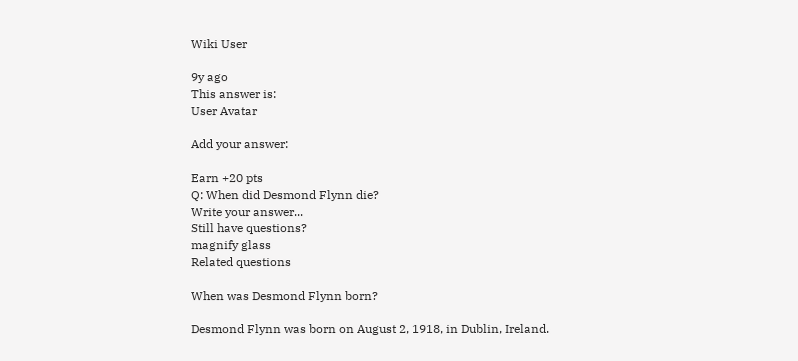Wiki User

9y ago
This answer is:
User Avatar

Add your answer:

Earn +20 pts
Q: When did Desmond Flynn die?
Write your answer...
Still have questions?
magnify glass
Related questions

When was Desmond Flynn born?

Desmond Flynn was born on August 2, 1918, in Dublin, Ireland.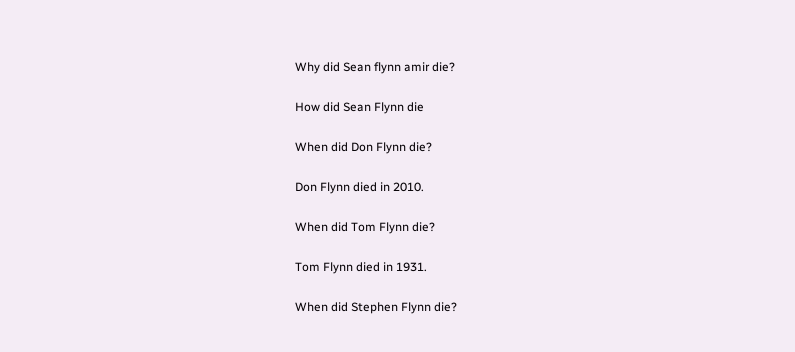Why did Sean flynn amir die?

How did Sean Flynn die

When did Don Flynn die?

Don Flynn died in 2010.

When did Tom Flynn die?

Tom Flynn died in 1931.

When did Stephen Flynn die?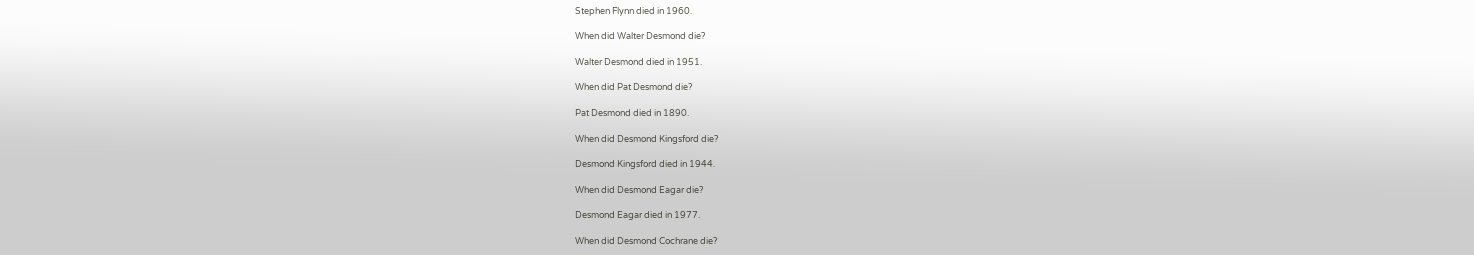Stephen Flynn died in 1960.

When did Walter Desmond die?

Walter Desmond died in 1951.

When did Pat Desmond die?

Pat Desmond died in 1890.

When did Desmond Kingsford die?

Desmond Kingsford died in 1944.

When did Desmond Eagar die?

Desmond Eagar died in 1977.

When did Desmond Cochrane die?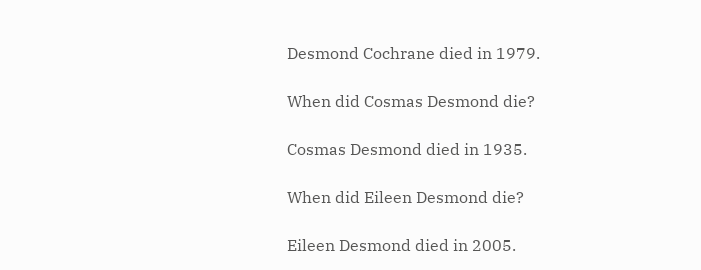Desmond Cochrane died in 1979.

When did Cosmas Desmond die?

Cosmas Desmond died in 1935.

When did Eileen Desmond die?

Eileen Desmond died in 2005.